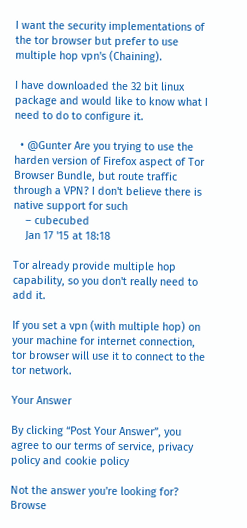I want the security implementations of the tor browser but prefer to use multiple hop vpn's (Chaining).

I have downloaded the 32 bit linux package and would like to know what I need to do to configure it.

  • @Gunter Are you trying to use the harden version of Firefox aspect of Tor Browser Bundle, but route traffic through a VPN? I don't believe there is native support for such
    – cubecubed
    Jan 17 '15 at 18:18

Tor already provide multiple hop capability, so you don't really need to add it.

If you set a vpn (with multiple hop) on your machine for internet connection, tor browser will use it to connect to the tor network.

Your Answer

By clicking “Post Your Answer”, you agree to our terms of service, privacy policy and cookie policy

Not the answer you're looking for? Browse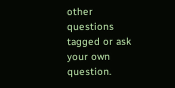other questions tagged or ask your own question.